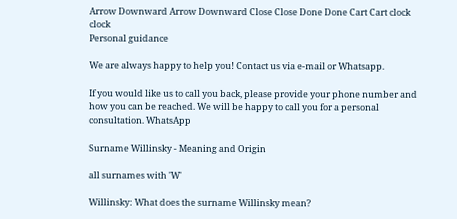Arrow Downward Arrow Downward Close Close Done Done Cart Cart clock clock
Personal guidance

We are always happy to help you! Contact us via e-mail or Whatsapp.

If you would like us to call you back, please provide your phone number and how you can be reached. We will be happy to call you for a personal consultation. WhatsApp

Surname Willinsky - Meaning and Origin

all surnames with 'W'

Willinsky: What does the surname Willinsky mean?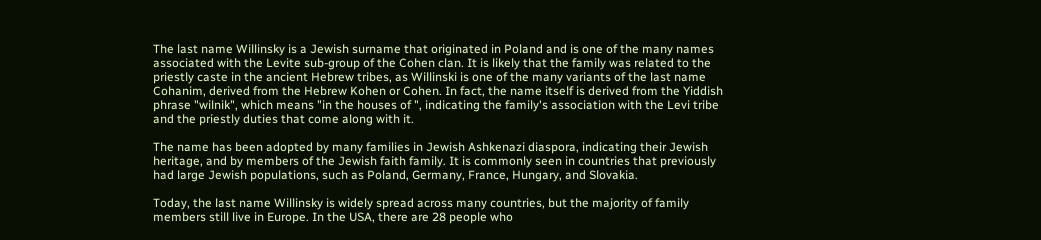The last name Willinsky is a Jewish surname that originated in Poland and is one of the many names associated with the Levite sub-group of the Cohen clan. It is likely that the family was related to the priestly caste in the ancient Hebrew tribes, as Willinski is one of the many variants of the last name Cohanim, derived from the Hebrew Kohen or Cohen. In fact, the name itself is derived from the Yiddish phrase "wilnik", which means "in the houses of ", indicating the family's association with the Levi tribe and the priestly duties that come along with it.

The name has been adopted by many families in Jewish Ashkenazi diaspora, indicating their Jewish heritage, and by members of the Jewish faith family. It is commonly seen in countries that previously had large Jewish populations, such as Poland, Germany, France, Hungary, and Slovakia.

Today, the last name Willinsky is widely spread across many countries, but the majority of family members still live in Europe. In the USA, there are 28 people who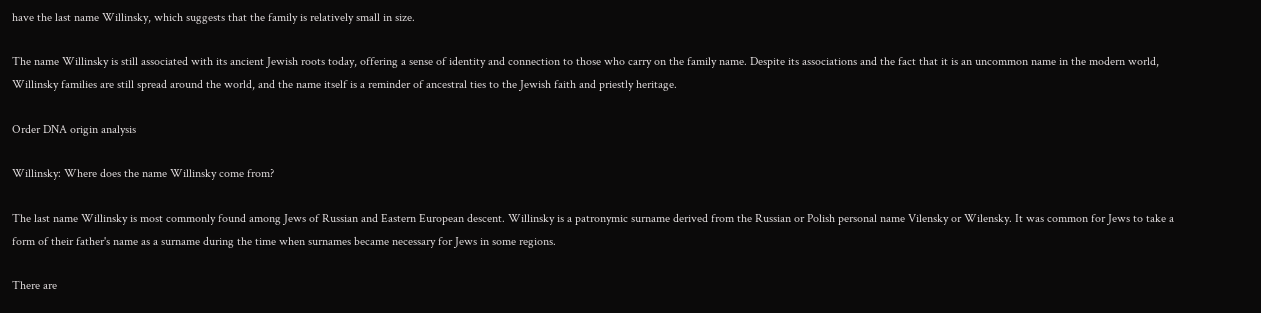have the last name Willinsky, which suggests that the family is relatively small in size.

The name Willinsky is still associated with its ancient Jewish roots today, offering a sense of identity and connection to those who carry on the family name. Despite its associations and the fact that it is an uncommon name in the modern world, Willinsky families are still spread around the world, and the name itself is a reminder of ancestral ties to the Jewish faith and priestly heritage.

Order DNA origin analysis

Willinsky: Where does the name Willinsky come from?

The last name Willinsky is most commonly found among Jews of Russian and Eastern European descent. Willinsky is a patronymic surname derived from the Russian or Polish personal name Vilensky or Wilensky. It was common for Jews to take a form of their father's name as a surname during the time when surnames became necessary for Jews in some regions.

There are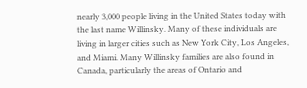nearly 3,000 people living in the United States today with the last name Willinsky. Many of these individuals are living in larger cities such as New York City, Los Angeles, and Miami. Many Willinsky families are also found in Canada, particularly the areas of Ontario and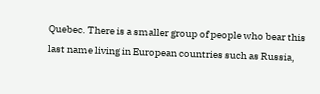Quebec. There is a smaller group of people who bear this last name living in European countries such as Russia,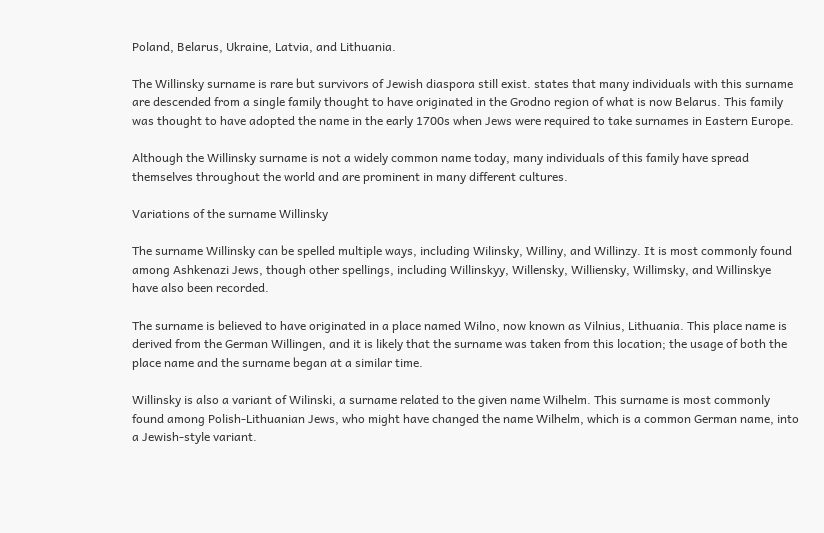Poland, Belarus, Ukraine, Latvia, and Lithuania.

The Willinsky surname is rare but survivors of Jewish diaspora still exist. states that many individuals with this surname are descended from a single family thought to have originated in the Grodno region of what is now Belarus. This family was thought to have adopted the name in the early 1700s when Jews were required to take surnames in Eastern Europe.

Although the Willinsky surname is not a widely common name today, many individuals of this family have spread themselves throughout the world and are prominent in many different cultures.

Variations of the surname Willinsky

The surname Willinsky can be spelled multiple ways, including Wilinsky, Williny, and Willinzy. It is most commonly found among Ashkenazi Jews, though other spellings, including Willinskyy, Willensky, Williensky, Willimsky, and Willinskye have also been recorded.

The surname is believed to have originated in a place named Wilno, now known as Vilnius, Lithuania. This place name is derived from the German Willingen, and it is likely that the surname was taken from this location; the usage of both the place name and the surname began at a similar time.

Willinsky is also a variant of Wilinski, a surname related to the given name Wilhelm. This surname is most commonly found among Polish-Lithuanian Jews, who might have changed the name Wilhelm, which is a common German name, into a Jewish-style variant.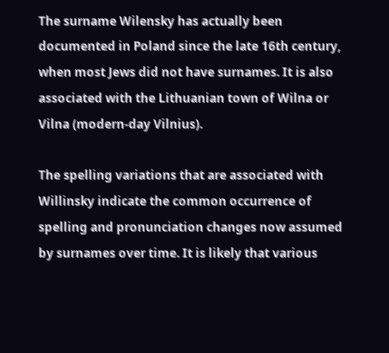The surname Wilensky has actually been documented in Poland since the late 16th century, when most Jews did not have surnames. It is also associated with the Lithuanian town of Wilna or Vilna (modern-day Vilnius).

The spelling variations that are associated with Willinsky indicate the common occurrence of spelling and pronunciation changes now assumed by surnames over time. It is likely that various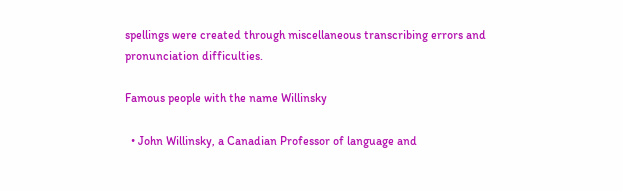spellings were created through miscellaneous transcribing errors and pronunciation difficulties.

Famous people with the name Willinsky

  • John Willinsky, a Canadian Professor of language and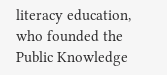literacy education, who founded the Public Knowledge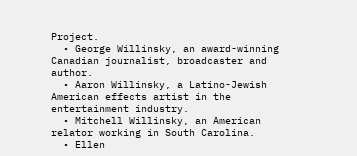Project.
  • George Willinsky, an award-winning Canadian journalist, broadcaster and author.
  • Aaron Willinsky, a Latino-Jewish American effects artist in the entertainment industry.
  • Mitchell Willinsky, an American relator working in South Carolina.
  • Ellen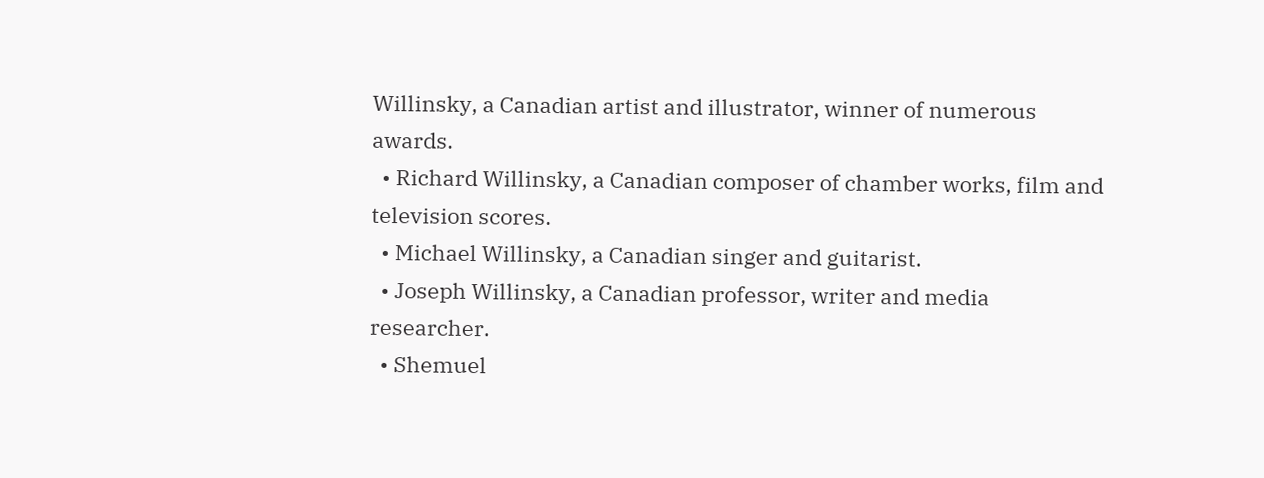Willinsky, a Canadian artist and illustrator, winner of numerous awards.
  • Richard Willinsky, a Canadian composer of chamber works, film and television scores.
  • Michael Willinsky, a Canadian singer and guitarist.
  • Joseph Willinsky, a Canadian professor, writer and media researcher.
  • Shemuel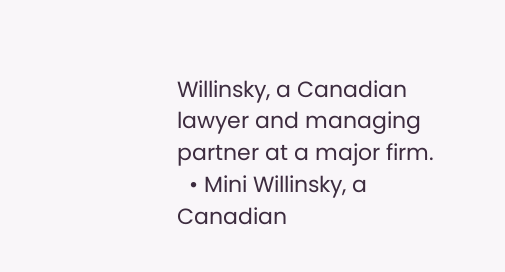Willinsky, a Canadian lawyer and managing partner at a major firm.
  • Mini Willinsky, a Canadian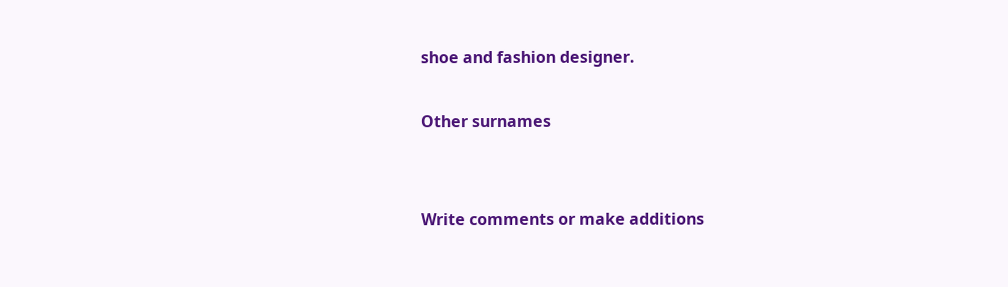shoe and fashion designer.

Other surnames


Write comments or make additions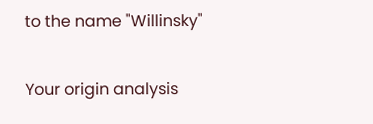to the name "Willinsky"

Your origin analysis